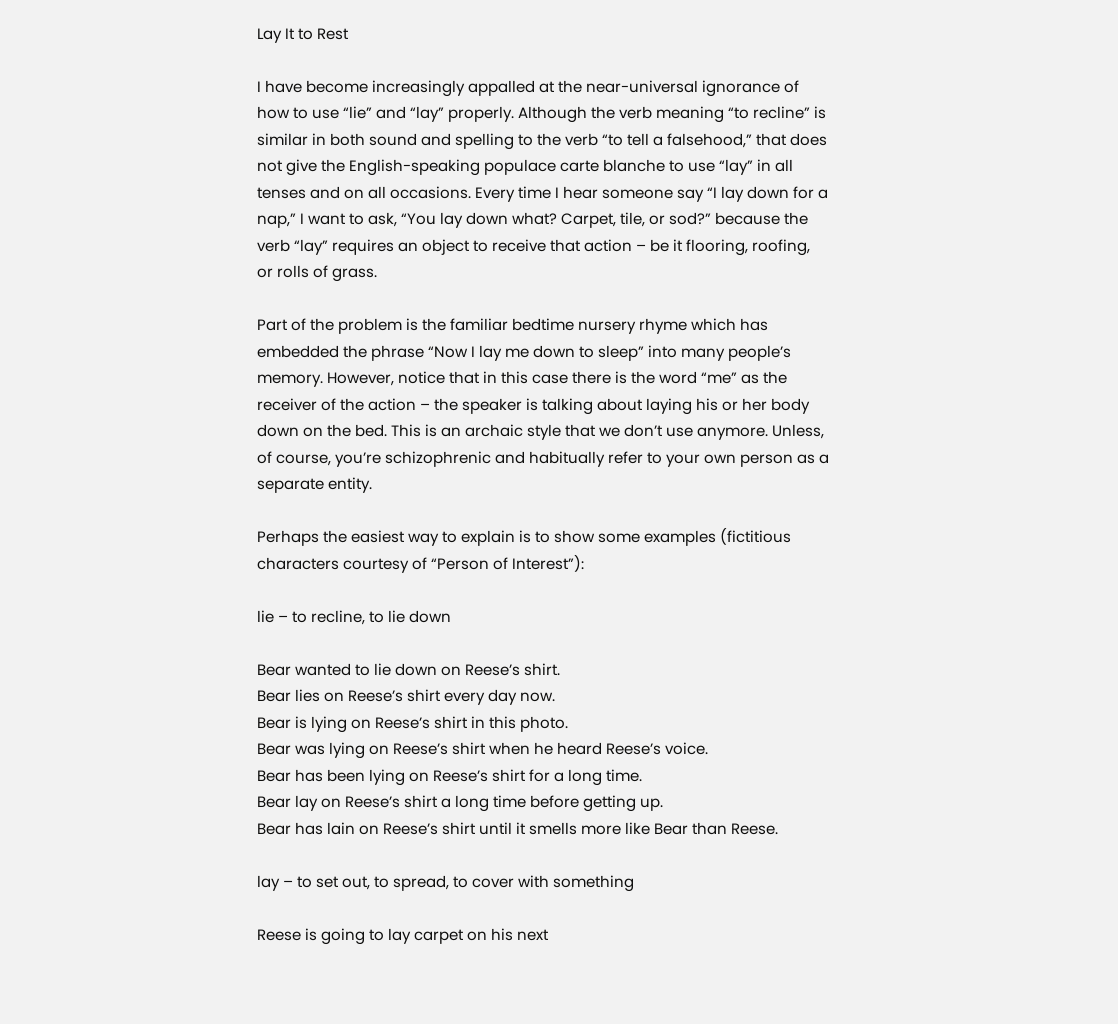Lay It to Rest

I have become increasingly appalled at the near-universal ignorance of how to use “lie” and “lay” properly. Although the verb meaning “to recline” is similar in both sound and spelling to the verb “to tell a falsehood,” that does not give the English-speaking populace carte blanche to use “lay” in all tenses and on all occasions. Every time I hear someone say “I lay down for a nap,” I want to ask, “You lay down what? Carpet, tile, or sod?” because the verb “lay” requires an object to receive that action – be it flooring, roofing, or rolls of grass.

Part of the problem is the familiar bedtime nursery rhyme which has embedded the phrase “Now I lay me down to sleep” into many people’s memory. However, notice that in this case there is the word “me” as the receiver of the action – the speaker is talking about laying his or her body down on the bed. This is an archaic style that we don’t use anymore. Unless, of course, you’re schizophrenic and habitually refer to your own person as a separate entity.

Perhaps the easiest way to explain is to show some examples (fictitious characters courtesy of “Person of Interest”):

lie – to recline, to lie down

Bear wanted to lie down on Reese’s shirt.
Bear lies on Reese’s shirt every day now.
Bear is lying on Reese’s shirt in this photo.
Bear was lying on Reese’s shirt when he heard Reese’s voice.
Bear has been lying on Reese’s shirt for a long time.
Bear lay on Reese’s shirt a long time before getting up.
Bear has lain on Reese’s shirt until it smells more like Bear than Reese.

lay – to set out, to spread, to cover with something

Reese is going to lay carpet on his next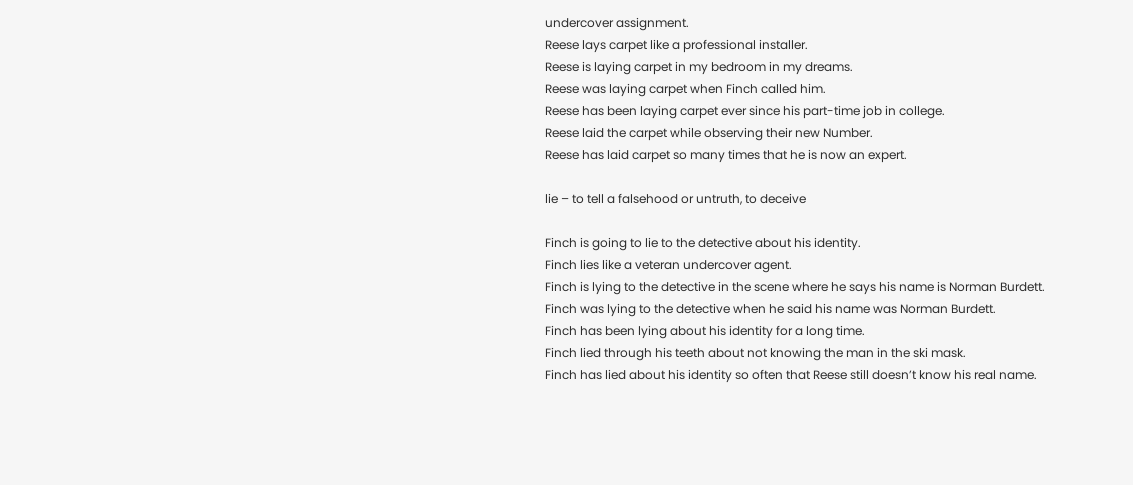undercover assignment.
Reese lays carpet like a professional installer.
Reese is laying carpet in my bedroom in my dreams.
Reese was laying carpet when Finch called him.
Reese has been laying carpet ever since his part-time job in college.
Reese laid the carpet while observing their new Number.
Reese has laid carpet so many times that he is now an expert.

lie – to tell a falsehood or untruth, to deceive

Finch is going to lie to the detective about his identity.
Finch lies like a veteran undercover agent.
Finch is lying to the detective in the scene where he says his name is Norman Burdett.
Finch was lying to the detective when he said his name was Norman Burdett.
Finch has been lying about his identity for a long time.
Finch lied through his teeth about not knowing the man in the ski mask.
Finch has lied about his identity so often that Reese still doesn’t know his real name.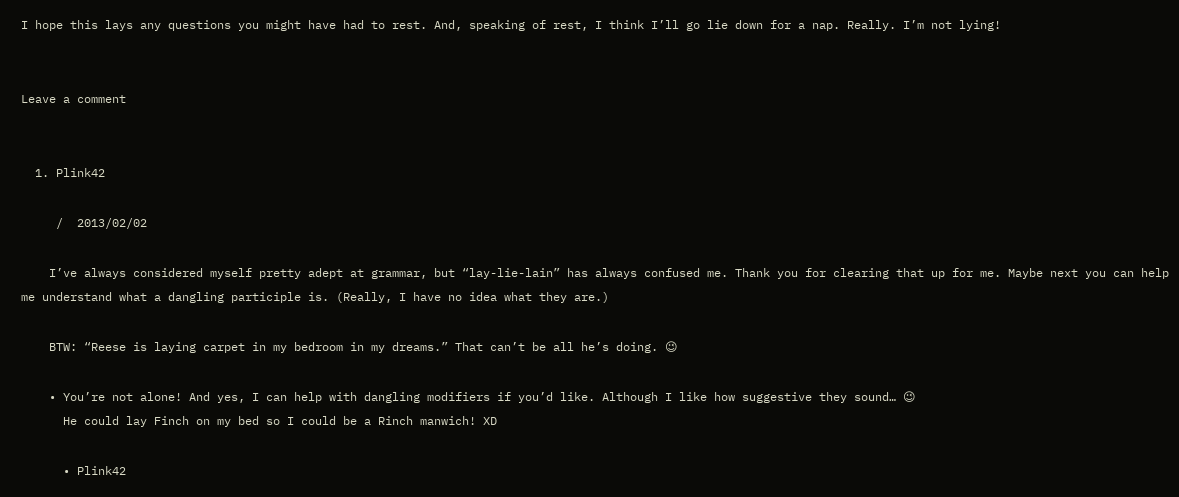I hope this lays any questions you might have had to rest. And, speaking of rest, I think I’ll go lie down for a nap. Really. I’m not lying!


Leave a comment


  1. Plink42

     /  2013/02/02

    I’ve always considered myself pretty adept at grammar, but “lay-lie-lain” has always confused me. Thank you for clearing that up for me. Maybe next you can help me understand what a dangling participle is. (Really, I have no idea what they are.)

    BTW: “Reese is laying carpet in my bedroom in my dreams.” That can’t be all he’s doing. 😉

    • You’re not alone! And yes, I can help with dangling modifiers if you’d like. Although I like how suggestive they sound… 😉
      He could lay Finch on my bed so I could be a Rinch manwich! XD

      • Plink42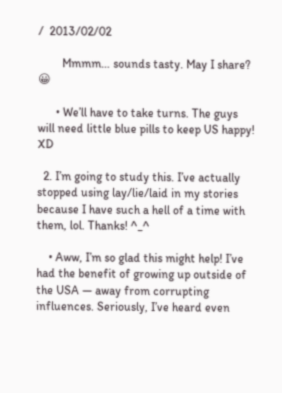/  2013/02/02

        Mmmm… sounds tasty. May I share? 😀

      • We’ll have to take turns. The guys will need little blue pills to keep US happy! XD

  2. I’m going to study this. I’ve actually stopped using lay/lie/laid in my stories because I have such a hell of a time with them, lol. Thanks! ^_^

    • Aww, I’m so glad this might help! I’ve had the benefit of growing up outside of the USA — away from corrupting influences. Seriously, I’ve heard even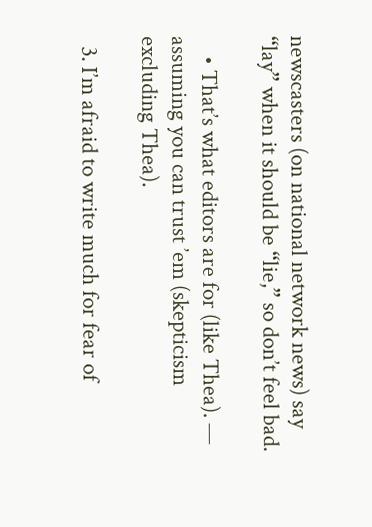newscasters (on national network news) say “lay” when it should be “lie,” so don’t feel bad.

    • That’s what editors are for (like Thea). — assuming you can trust ’em (skepticism excluding Thea).

  3. I’m afraid to write much for fear of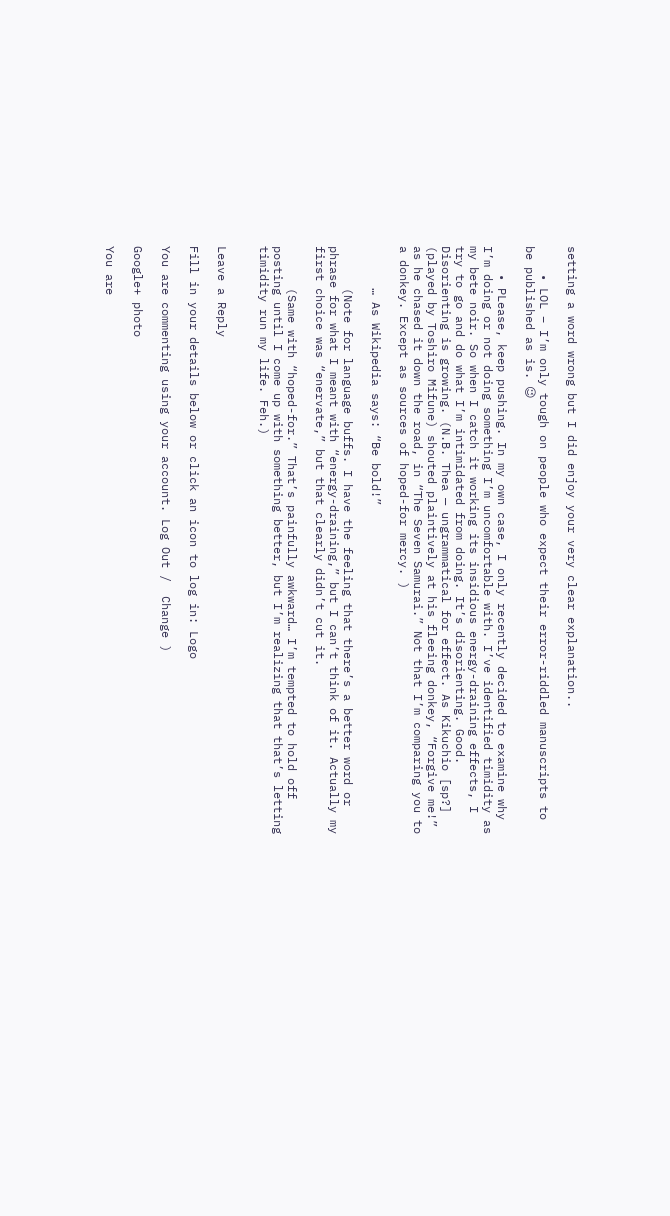setting a word wrong but I did enjoy your very clear explanation..

    • LOL – I’m only tough on people who expect their error-riddled manuscripts to be published as is. 😉

    • PLease, keep pushing. In my own case, I only recently decided to examine why I’m doing or not doing something I’m uncomfortable with. I’ve identified timidity as my bete noir. So when I catch it working its insidious energy-draining effects, I try to go and do what I’m intimidated from doing. It’s disorienting. Good. Disorienting is growing. (N.B. Thea — ungrammatical for effect. As Kikuchio [sp?] (played by Toshiro Mifune) shouted plaintively at his fleeing donkey, “Forgive me!” as he chased it down the road, in “The Seven Samurai.” Not that I’m comparing you to a donkey. Except as sources of hoped-for mercy. )

      … As Wikipedia says: “Be bold!”

      (Note for language buffs. I have the feeling that there’s a better word or phrase for what I meant with “energy-draining,” but I can’t think of it. Actually my first choice was “enervate,” but that clearly didn’t cut it.

      (Same with “hoped-for.” That’s painfully awkward… I’m tempted to hold off posting until I come up with something better, but I’m realizing that that’s letting timidity run my life. Feh.)


Leave a Reply

Fill in your details below or click an icon to log in: Logo

You are commenting using your account. Log Out /  Change )

Google+ photo

You are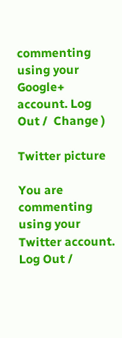commenting using your Google+ account. Log Out /  Change )

Twitter picture

You are commenting using your Twitter account. Log Out /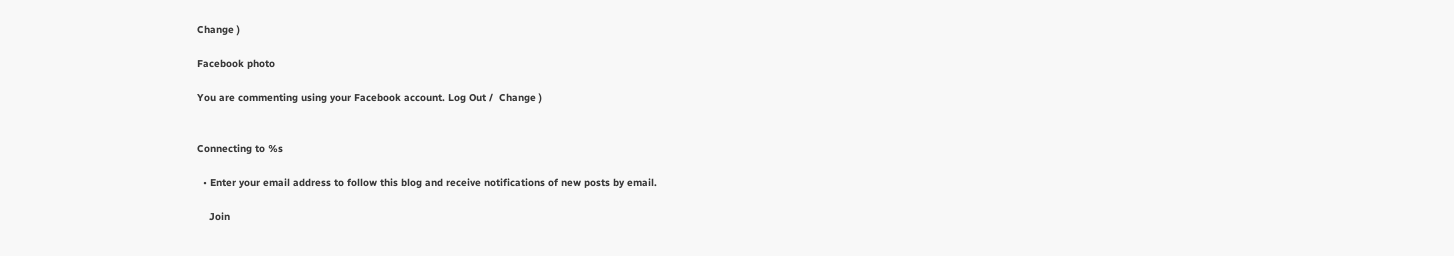Change )

Facebook photo

You are commenting using your Facebook account. Log Out /  Change )


Connecting to %s

  • Enter your email address to follow this blog and receive notifications of new posts by email.

    Join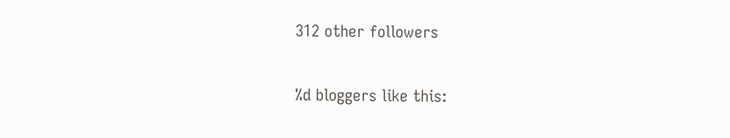312 other followers

%d bloggers like this: